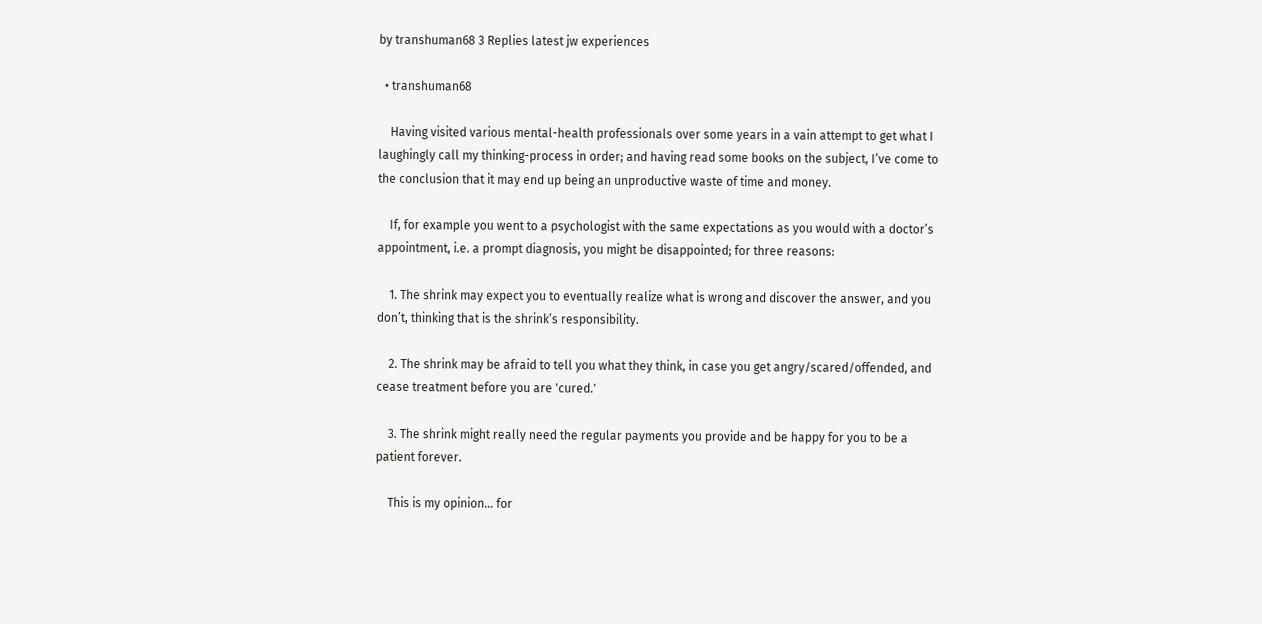by transhuman68 3 Replies latest jw experiences

  • transhuman68

    Having visited various mental-health professionals over some years in a vain attempt to get what I laughingly call my thinking-process in order; and having read some books on the subject, I’ve come to the conclusion that it may end up being an unproductive waste of time and money.

    If, for example you went to a psychologist with the same expectations as you would with a doctor’s appointment, i.e. a prompt diagnosis, you might be disappointed; for three reasons:

    1. The shrink may expect you to eventually realize what is wrong and discover the answer, and you don’t, thinking that is the shrink’s responsibility.

    2. The shrink may be afraid to tell you what they think, in case you get angry/scared/offended, and cease treatment before you are 'cured.'

    3. The shrink might really need the regular payments you provide and be happy for you to be a patient forever.

    This is my opinion… for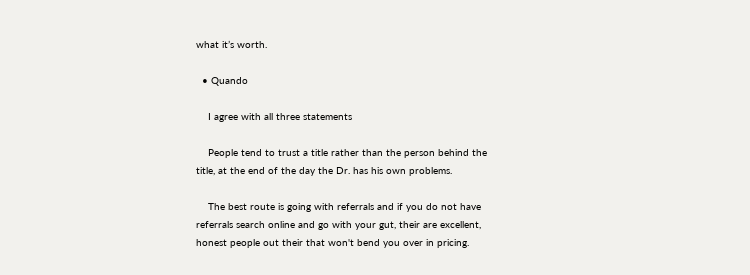what it’s worth.

  • Quando

    I agree with all three statements

    People tend to trust a title rather than the person behind the title, at the end of the day the Dr. has his own problems.

    The best route is going with referrals and if you do not have referrals search online and go with your gut, their are excellent, honest people out their that won't bend you over in pricing.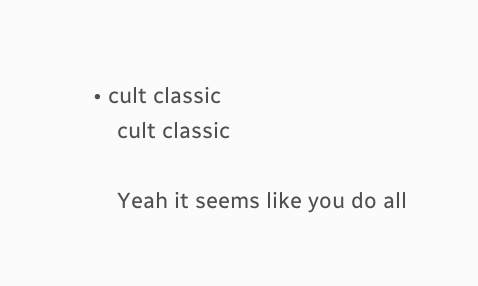• cult classic
    cult classic

    Yeah it seems like you do all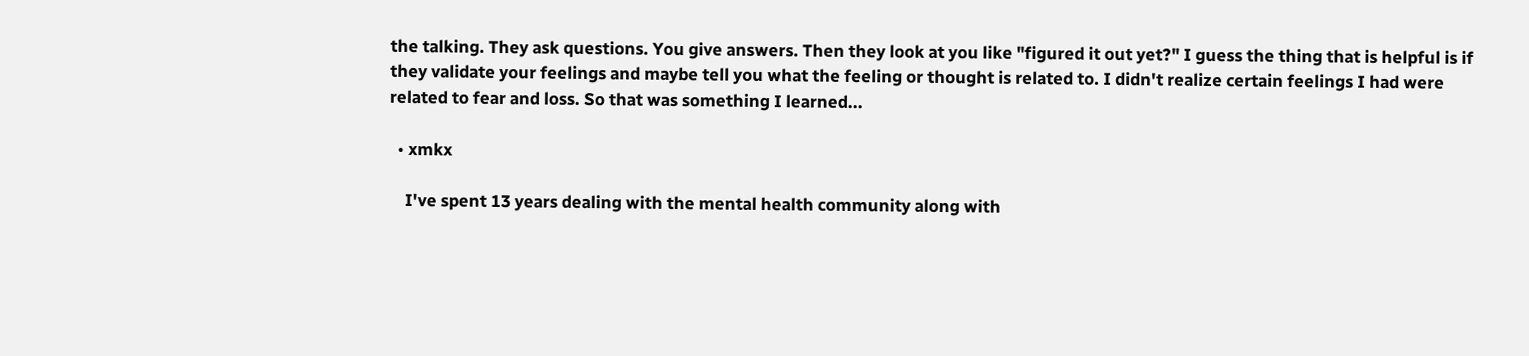the talking. They ask questions. You give answers. Then they look at you like "figured it out yet?" I guess the thing that is helpful is if they validate your feelings and maybe tell you what the feeling or thought is related to. I didn't realize certain feelings I had were related to fear and loss. So that was something I learned...

  • xmkx

    I've spent 13 years dealing with the mental health community along with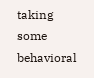taking some behavioral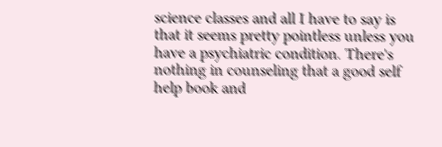science classes and all I have to say is that it seems pretty pointless unless you have a psychiatric condition. There's nothing in counseling that a good self help book and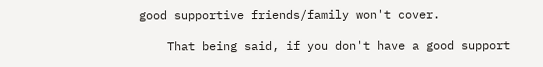good supportive friends/family won't cover.

    That being said, if you don't have a good support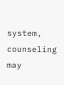system, counseling may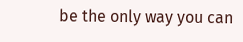be the only way you can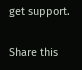get support.

Share this